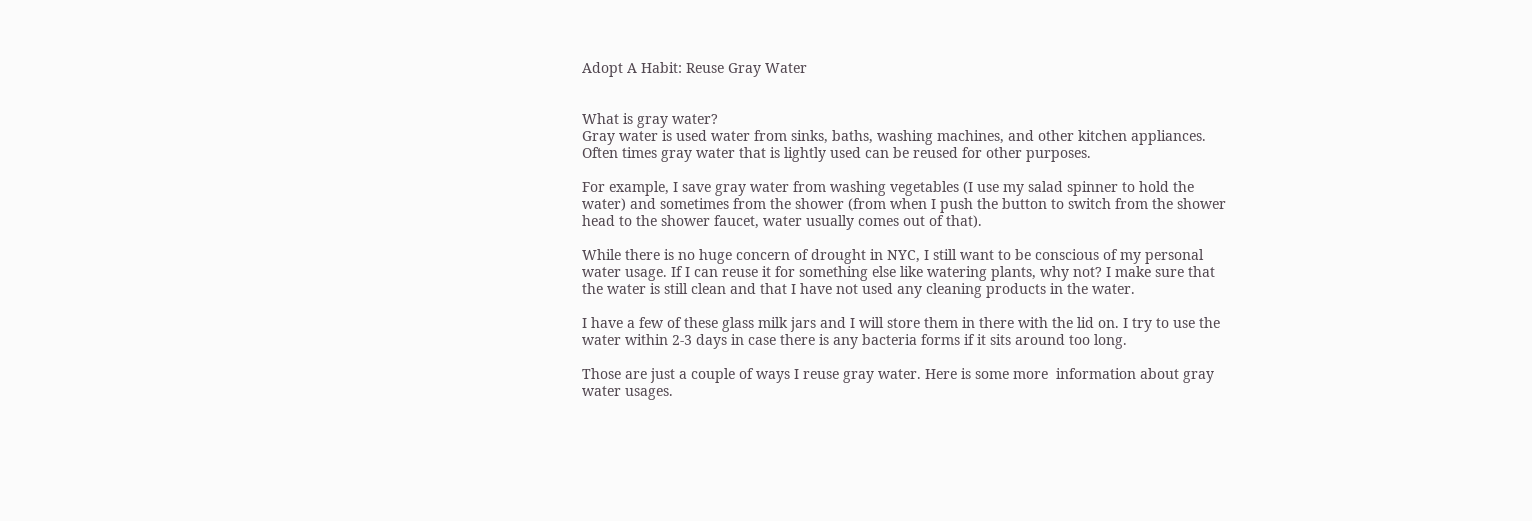Adopt A Habit: Reuse Gray Water


What is gray water?
Gray water is used water from sinks, baths, washing machines, and other kitchen appliances. Often times gray water that is lightly used can be reused for other purposes.

For example, I save gray water from washing vegetables (I use my salad spinner to hold the water) and sometimes from the shower (from when I push the button to switch from the shower head to the shower faucet, water usually comes out of that).

While there is no huge concern of drought in NYC, I still want to be conscious of my personal water usage. If I can reuse it for something else like watering plants, why not? I make sure that the water is still clean and that I have not used any cleaning products in the water.

I have a few of these glass milk jars and I will store them in there with the lid on. I try to use the water within 2-3 days in case there is any bacteria forms if it sits around too long.

Those are just a couple of ways I reuse gray water. Here is some more  information about gray water usages.